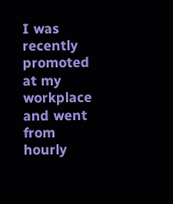I was recently promoted at my workplace and went from hourly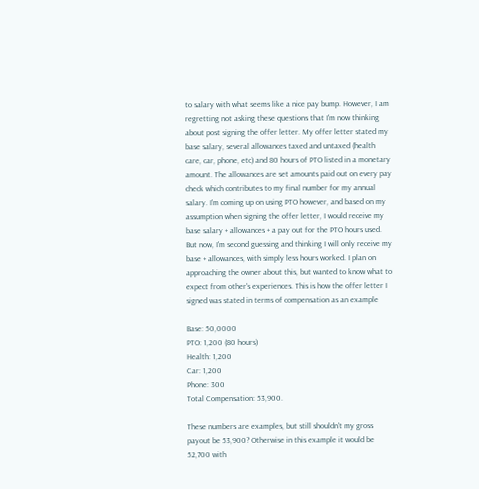to salary with what seems like a nice pay bump. However, I am regretting not asking these questions that I'm now thinking about post signing the offer letter. My offer letter stated my base salary, several allowances taxed and untaxed (health care, car, phone, etc) and 80 hours of PTO listed in a monetary amount. The allowances are set amounts paid out on every pay check which contributes to my final number for my annual salary. I'm coming up on using PTO however, and based on my assumption when signing the offer letter, I would receive my base salary + allowances + a pay out for the PTO hours used. But now, I'm second guessing and thinking I will only receive my base + allowances, with simply less hours worked. I plan on approaching the owner about this, but wanted to know what to expect from other's experiences. This is how the offer letter I signed was stated in terms of compensation as an example

Base: 50,0000
PTO: 1,200 (80 hours)
Health: 1,200
Car: 1,200
Phone: 300
Total Compensation: 53,900.

These numbers are examples, but still shouldn't my gross payout be 53,900? Otherwise in this example it would be 52,700 with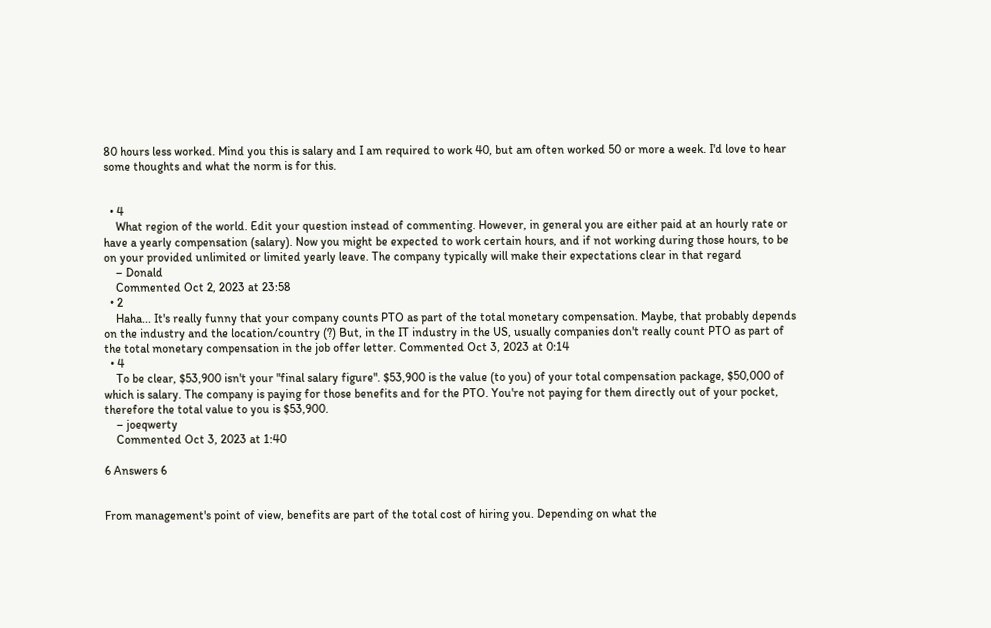80 hours less worked. Mind you this is salary and I am required to work 40, but am often worked 50 or more a week. I'd love to hear some thoughts and what the norm is for this.


  • 4
    What region of the world. Edit your question instead of commenting. However, in general you are either paid at an hourly rate or have a yearly compensation (salary). Now you might be expected to work certain hours, and if not working during those hours, to be on your provided unlimited or limited yearly leave. The company typically will make their expectations clear in that regard
    – Donald
    Commented Oct 2, 2023 at 23:58
  • 2
    Haha... It's really funny that your company counts PTO as part of the total monetary compensation. Maybe, that probably depends on the industry and the location/country (?) But, in the IT industry in the US, usually companies don't really count PTO as part of the total monetary compensation in the job offer letter. Commented Oct 3, 2023 at 0:14
  • 4
    To be clear, $53,900 isn't your "final salary figure". $53,900 is the value (to you) of your total compensation package, $50,000 of which is salary. The company is paying for those benefits and for the PTO. You're not paying for them directly out of your pocket, therefore the total value to you is $53,900.
    – joeqwerty
    Commented Oct 3, 2023 at 1:40

6 Answers 6


From management's point of view, benefits are part of the total cost of hiring you. Depending on what the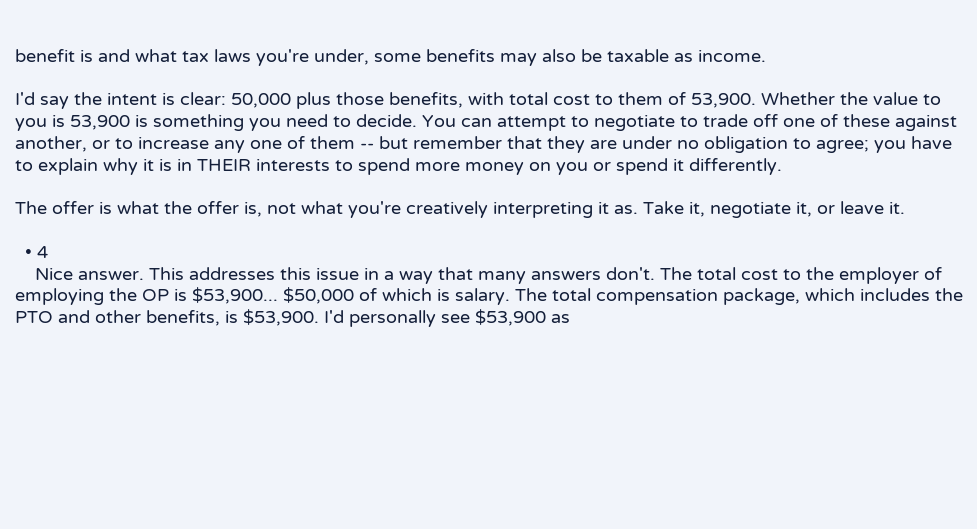benefit is and what tax laws you're under, some benefits may also be taxable as income.

I'd say the intent is clear: 50,000 plus those benefits, with total cost to them of 53,900. Whether the value to you is 53,900 is something you need to decide. You can attempt to negotiate to trade off one of these against another, or to increase any one of them -- but remember that they are under no obligation to agree; you have to explain why it is in THEIR interests to spend more money on you or spend it differently.

The offer is what the offer is, not what you're creatively interpreting it as. Take it, negotiate it, or leave it.

  • 4
    Nice answer. This addresses this issue in a way that many answers don't. The total cost to the employer of employing the OP is $53,900... $50,000 of which is salary. The total compensation package, which includes the PTO and other benefits, is $53,900. I'd personally see $53,900 as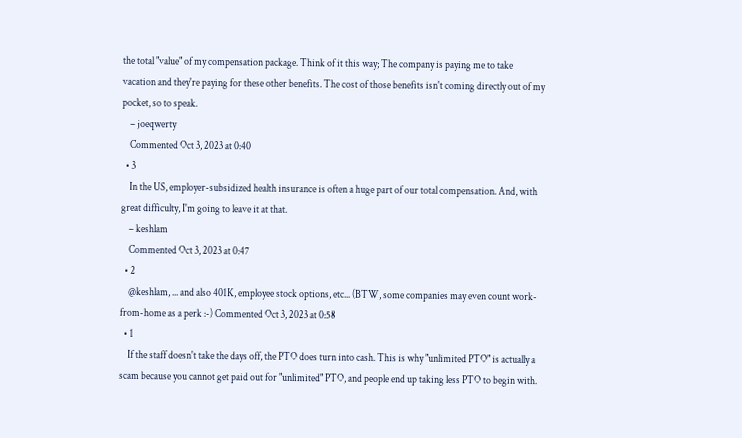the total "value" of my compensation package. Think of it this way; The company is paying me to take vacation and they're paying for these other benefits. The cost of those benefits isn't coming directly out of my pocket, so to speak.
    – joeqwerty
    Commented Oct 3, 2023 at 0:40
  • 3
    In the US, employer-subsidized health insurance is often a huge part of our total compensation. And, with great difficulty, I'm going to leave it at that.
    – keshlam
    Commented Oct 3, 2023 at 0:47
  • 2
    @keshlam, ... and also 401K, employee stock options, etc... (BTW, some companies may even count work-from-home as a perk :-) Commented Oct 3, 2023 at 0:58
  • 1
    If the staff doesn't take the days off, the PTO does turn into cash. This is why "unlimited PTO" is actually a scam because you cannot get paid out for "unlimited" PTO, and people end up taking less PTO to begin with.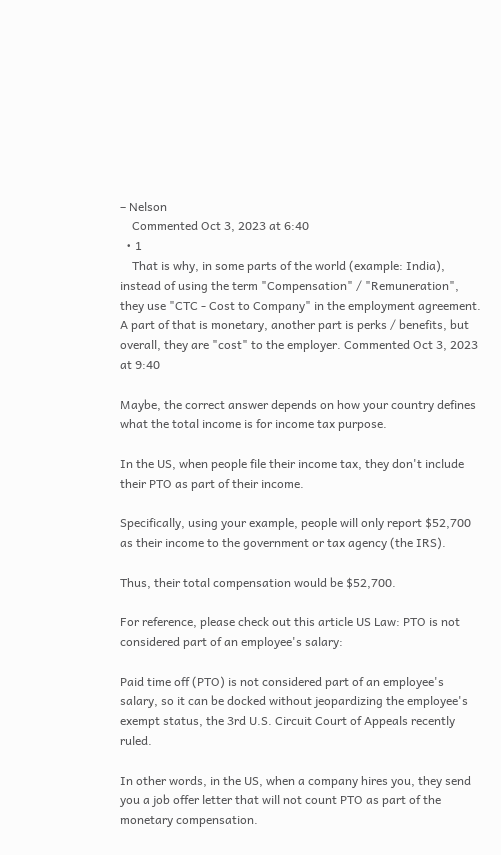– Nelson
    Commented Oct 3, 2023 at 6:40
  • 1
    That is why, in some parts of the world (example: India), instead of using the term "Compensation" / "Remuneration", they use "CTC - Cost to Company" in the employment agreement. A part of that is monetary, another part is perks / benefits, but overall, they are "cost" to the employer. Commented Oct 3, 2023 at 9:40

Maybe, the correct answer depends on how your country defines what the total income is for income tax purpose.

In the US, when people file their income tax, they don't include their PTO as part of their income.

Specifically, using your example, people will only report $52,700 as their income to the government or tax agency (the IRS).

Thus, their total compensation would be $52,700.

For reference, please check out this article US Law: PTO is not considered part of an employee's salary:

Paid time off (PTO) is not considered part of an employee's salary, so it can be docked without jeopardizing the employee's exempt status, the 3rd U.S. Circuit Court of Appeals recently ruled.

In other words, in the US, when a company hires you, they send you a job offer letter that will not count PTO as part of the monetary compensation.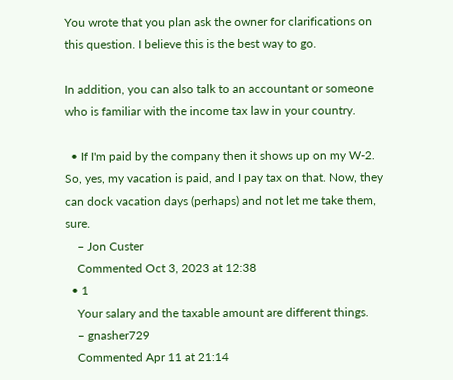You wrote that you plan ask the owner for clarifications on this question. I believe this is the best way to go.

In addition, you can also talk to an accountant or someone who is familiar with the income tax law in your country.

  • If I'm paid by the company then it shows up on my W-2. So, yes, my vacation is paid, and I pay tax on that. Now, they can dock vacation days (perhaps) and not let me take them, sure.
    – Jon Custer
    Commented Oct 3, 2023 at 12:38
  • 1
    Your salary and the taxable amount are different things.
    – gnasher729
    Commented Apr 11 at 21:14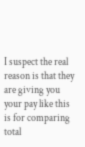I suspect the real reason is that they are giving you your pay like this is for comparing total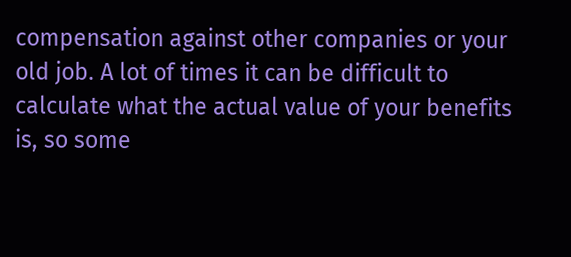compensation against other companies or your old job. A lot of times it can be difficult to calculate what the actual value of your benefits is, so some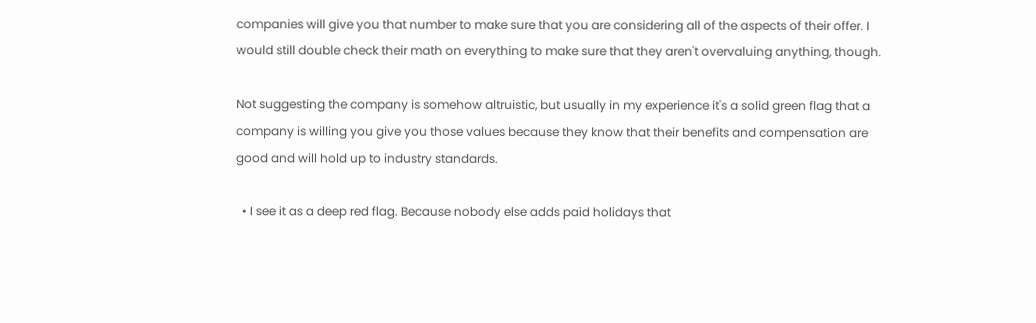companies will give you that number to make sure that you are considering all of the aspects of their offer. I would still double check their math on everything to make sure that they aren't overvaluing anything, though.

Not suggesting the company is somehow altruistic, but usually in my experience it's a solid green flag that a company is willing you give you those values because they know that their benefits and compensation are good and will hold up to industry standards.

  • I see it as a deep red flag. Because nobody else adds paid holidays that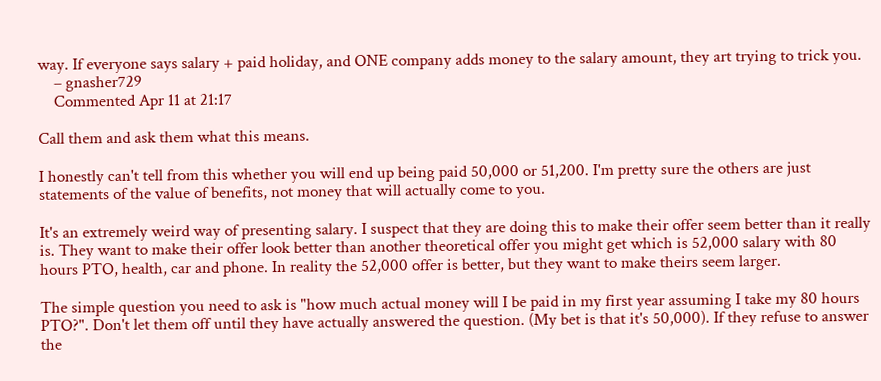way. If everyone says salary + paid holiday, and ONE company adds money to the salary amount, they art trying to trick you.
    – gnasher729
    Commented Apr 11 at 21:17

Call them and ask them what this means.

I honestly can't tell from this whether you will end up being paid 50,000 or 51,200. I'm pretty sure the others are just statements of the value of benefits, not money that will actually come to you.

It's an extremely weird way of presenting salary. I suspect that they are doing this to make their offer seem better than it really is. They want to make their offer look better than another theoretical offer you might get which is 52,000 salary with 80 hours PTO, health, car and phone. In reality the 52,000 offer is better, but they want to make theirs seem larger.

The simple question you need to ask is "how much actual money will I be paid in my first year assuming I take my 80 hours PTO?". Don't let them off until they have actually answered the question. (My bet is that it's 50,000). If they refuse to answer the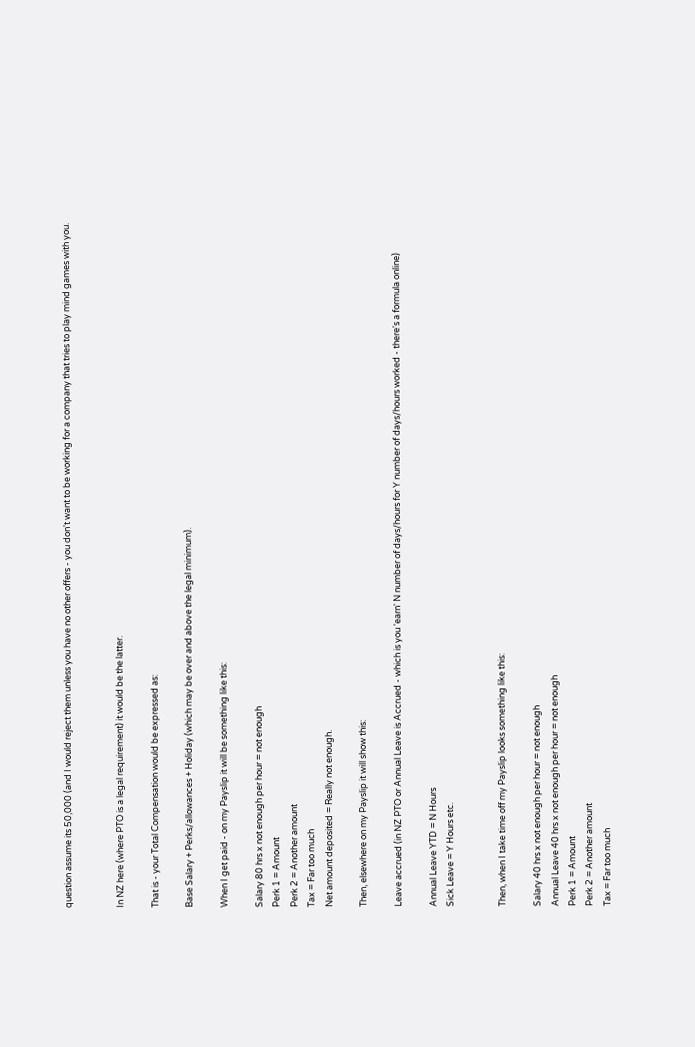question assume its 50,000 (and I would reject them unless you have no other offers - you don't want to be working for a company that tries to play mind games with you.


In NZ here (where PTO is a legal requirement) it would be the latter.

That is - your Total Compensation would be expressed as:

Base Salary + Perks/allowances + Holiday (which may be over and above the legal minimum).

When I get paid - on my Payslip it will be something like this:

Salary 80 hrs x not enough per hour = not enough
Perk 1 = Amount
Perk 2 = Another amount
Tax = Far too much
Net amount deposited = Really not enough.

Then, elsewhere on my Payslip it will show this:

Leave accrued (in NZ PTO or Annual Leave is Accrued - which is you 'earn' N number of days/hours for Y number of days/hours worked - there's a formula online)

Annual Leave YTD = N Hours
Sick Leave = Y Hours etc.


Then, when I take time off my Payslip looks something like this:

Salary 40 hrs x not enough per hour = not enough
Annual Leave 40 hrs x not enough per hour = not enough
Perk 1 = Amount
Perk 2 = Another amount
Tax = Far too much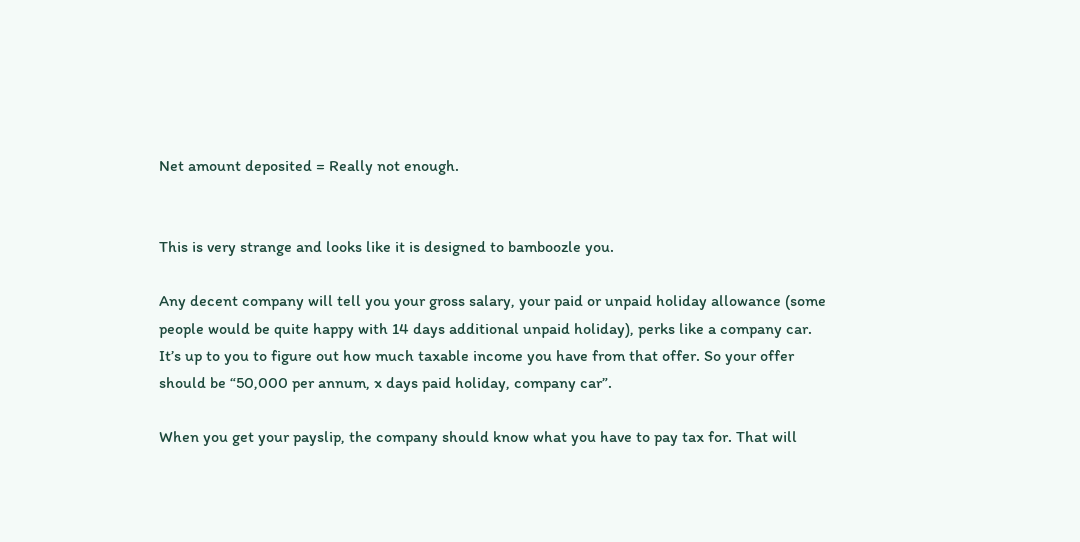Net amount deposited = Really not enough.


This is very strange and looks like it is designed to bamboozle you.

Any decent company will tell you your gross salary, your paid or unpaid holiday allowance (some people would be quite happy with 14 days additional unpaid holiday), perks like a company car. It’s up to you to figure out how much taxable income you have from that offer. So your offer should be “50,000 per annum, x days paid holiday, company car”.

When you get your payslip, the company should know what you have to pay tax for. That will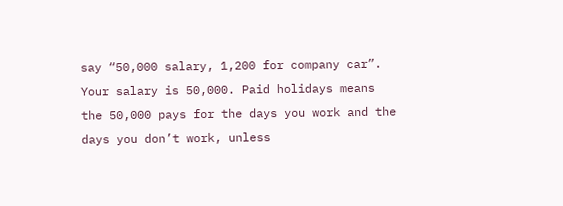say “50,000 salary, 1,200 for company car”. Your salary is 50,000. Paid holidays means the 50,000 pays for the days you work and the days you don’t work, unless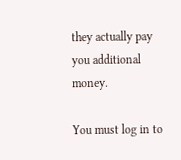they actually pay you additional money.

You must log in to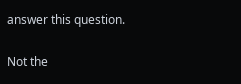answer this question.

Not the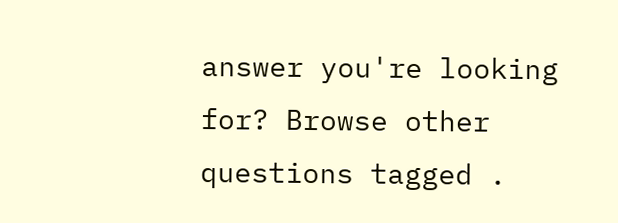answer you're looking for? Browse other questions tagged .